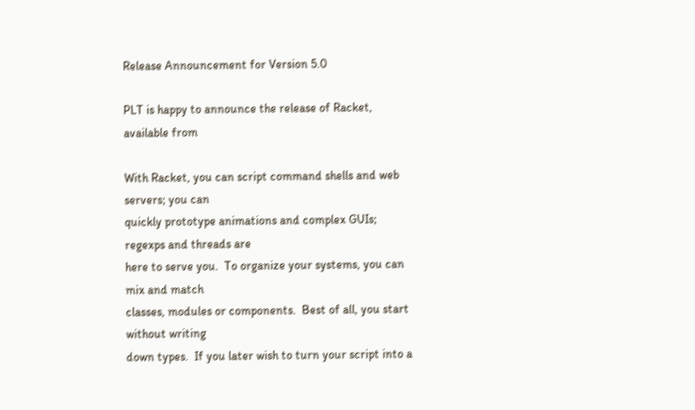Release Announcement for Version 5.0

PLT is happy to announce the release of Racket, available from

With Racket, you can script command shells and web servers; you can
quickly prototype animations and complex GUIs; regexps and threads are
here to serve you.  To organize your systems, you can mix and match
classes, modules or components.  Best of all, you start without writing
down types.  If you later wish to turn your script into a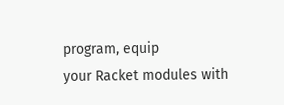program, equip
your Racket modules with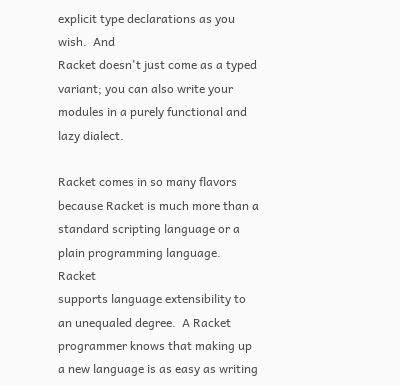explicit type declarations as you wish.  And
Racket doesn't just come as a typed variant; you can also write your
modules in a purely functional and lazy dialect.

Racket comes in so many flavors because Racket is much more than a
standard scripting language or a plain programming language.  Racket
supports language extensibility to an unequaled degree.  A Racket
programmer knows that making up a new language is as easy as writing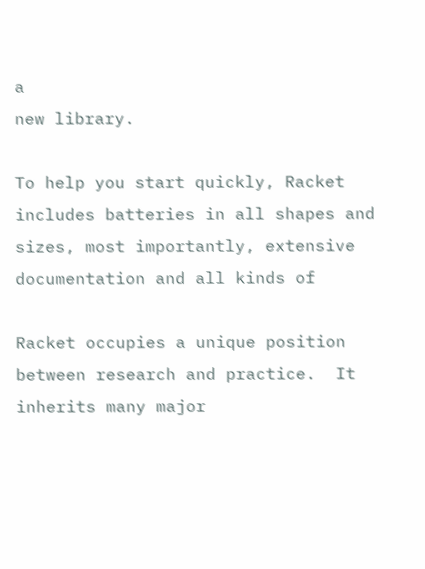a
new library.

To help you start quickly, Racket includes batteries in all shapes and
sizes, most importantly, extensive documentation and all kinds of

Racket occupies a unique position between research and practice.  It
inherits many major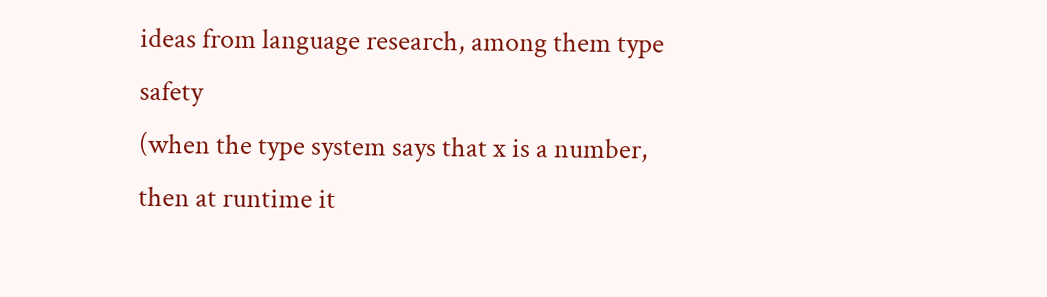ideas from language research, among them type safety
(when the type system says that x is a number, then at runtime it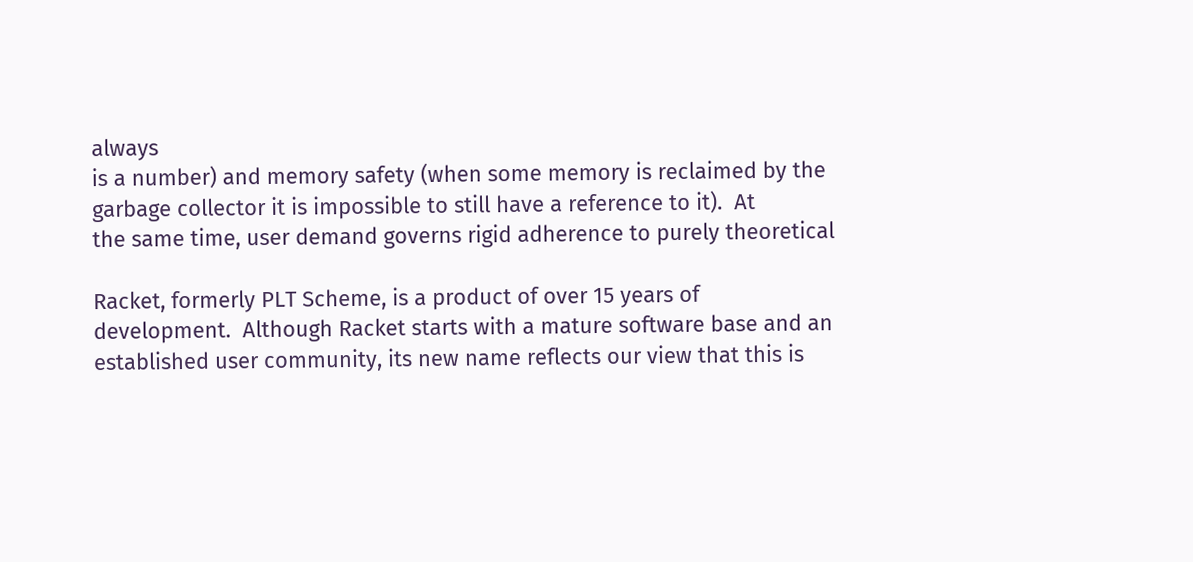always
is a number) and memory safety (when some memory is reclaimed by the
garbage collector it is impossible to still have a reference to it).  At
the same time, user demand governs rigid adherence to purely theoretical

Racket, formerly PLT Scheme, is a product of over 15 years of
development.  Although Racket starts with a mature software base and an
established user community, its new name reflects our view that this is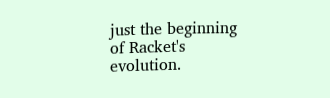just the beginning of Racket's evolution.